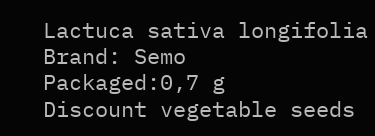Lactuca sativa longifolia
Brand: Semo
Packaged:0,7 g
Discount vegetable seeds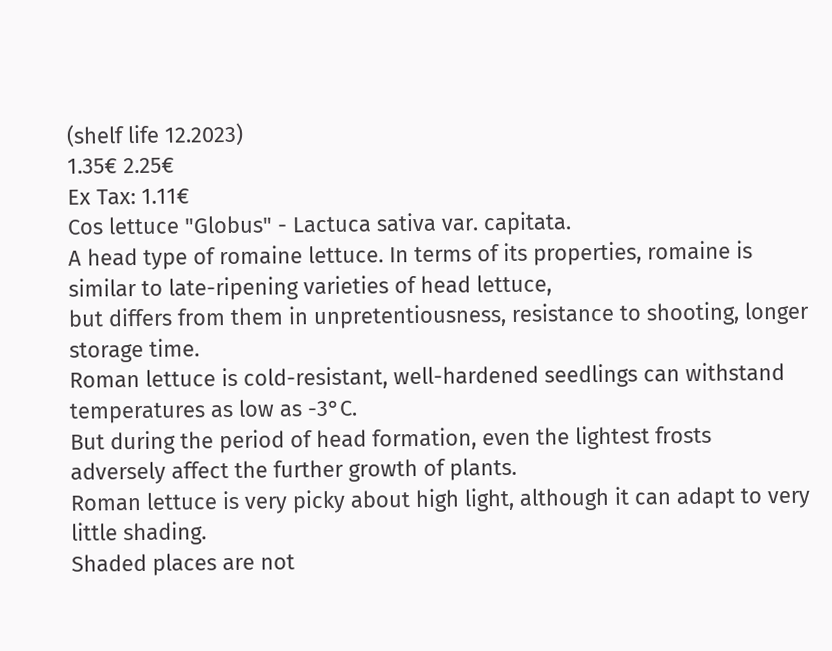(shelf life 12.2023)
1.35€ 2.25€
Ex Tax: 1.11€
Cos lettuce "Globus" - Lactuca sativa var. capitata.
A head type of romaine lettuce. In terms of its properties, romaine is similar to late-ripening varieties of head lettuce,
but differs from them in unpretentiousness, resistance to shooting, longer storage time.
Roman lettuce is cold-resistant, well-hardened seedlings can withstand temperatures as low as -3°C.
But during the period of head formation, even the lightest frosts adversely affect the further growth of plants.
Roman lettuce is very picky about high light, although it can adapt to very little shading.
Shaded places are not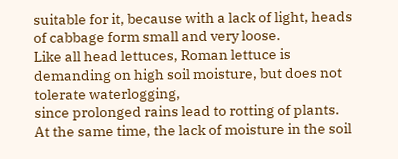suitable for it, because with a lack of light, heads of cabbage form small and very loose.
Like all head lettuces, Roman lettuce is demanding on high soil moisture, but does not tolerate waterlogging,
since prolonged rains lead to rotting of plants.
At the same time, the lack of moisture in the soil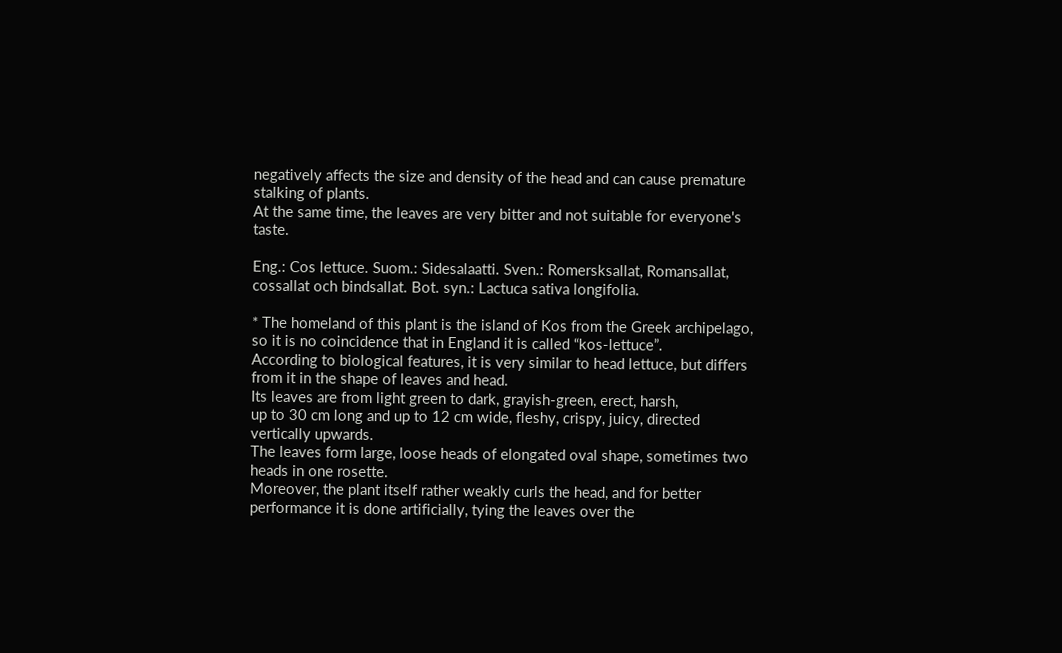negatively affects the size and density of the head and can cause premature stalking of plants.
At the same time, the leaves are very bitter and not suitable for everyone's taste.

Eng.: Cos lettuce. Suom.: Sidesalaatti. Sven.: Romersksallat, Romansallat, cossallat och bindsallat. Bot. syn.: Lactuca sativa longifolia.

* The homeland of this plant is the island of Kos from the Greek archipelago, so it is no coincidence that in England it is called “kos-lettuce”.
According to biological features, it is very similar to head lettuce, but differs from it in the shape of leaves and head.
Its leaves are from light green to dark, grayish-green, erect, harsh,
up to 30 cm long and up to 12 cm wide, fleshy, crispy, juicy, directed vertically upwards.
The leaves form large, loose heads of elongated oval shape, sometimes two heads in one rosette.
Moreover, the plant itself rather weakly curls the head, and for better performance it is done artificially, tying the leaves over the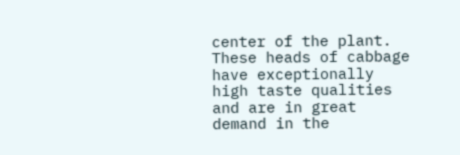center of the plant.
These heads of cabbage have exceptionally high taste qualities and are in great demand in the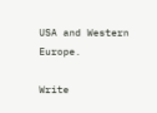USA and Western Europe.

Write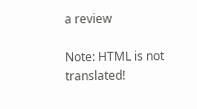a review

Note: HTML is not translated!